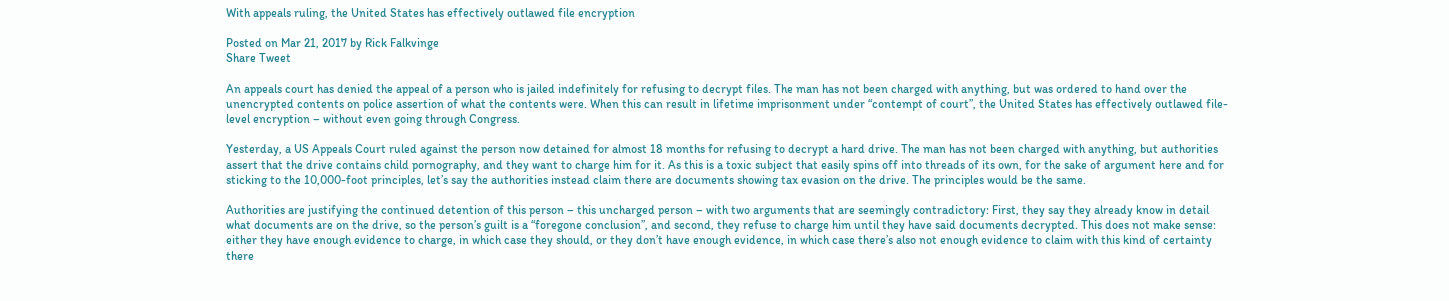With appeals ruling, the United States has effectively outlawed file encryption

Posted on Mar 21, 2017 by Rick Falkvinge
Share Tweet

An appeals court has denied the appeal of a person who is jailed indefinitely for refusing to decrypt files. The man has not been charged with anything, but was ordered to hand over the unencrypted contents on police assertion of what the contents were. When this can result in lifetime imprisonment under “contempt of court”, the United States has effectively outlawed file-level encryption – without even going through Congress.

Yesterday, a US Appeals Court ruled against the person now detained for almost 18 months for refusing to decrypt a hard drive. The man has not been charged with anything, but authorities assert that the drive contains child pornography, and they want to charge him for it. As this is a toxic subject that easily spins off into threads of its own, for the sake of argument here and for sticking to the 10,000-foot principles, let’s say the authorities instead claim there are documents showing tax evasion on the drive. The principles would be the same.

Authorities are justifying the continued detention of this person – this uncharged person – with two arguments that are seemingly contradictory: First, they say they already know in detail what documents are on the drive, so the person’s guilt is a “foregone conclusion”, and second, they refuse to charge him until they have said documents decrypted. This does not make sense: either they have enough evidence to charge, in which case they should, or they don’t have enough evidence, in which case there’s also not enough evidence to claim with this kind of certainty there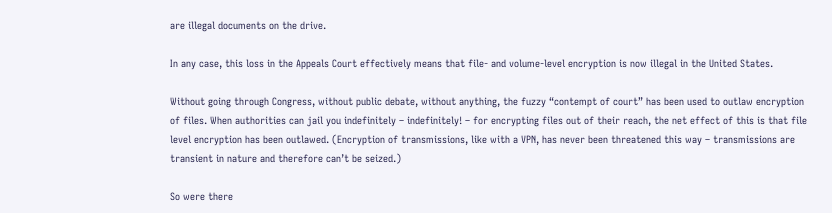are illegal documents on the drive.

In any case, this loss in the Appeals Court effectively means that file- and volume-level encryption is now illegal in the United States.

Without going through Congress, without public debate, without anything, the fuzzy “contempt of court” has been used to outlaw encryption of files. When authorities can jail you indefinitely – indefinitely! – for encrypting files out of their reach, the net effect of this is that file level encryption has been outlawed. (Encryption of transmissions, like with a VPN, has never been threatened this way – transmissions are transient in nature and therefore can’t be seized.)

So were there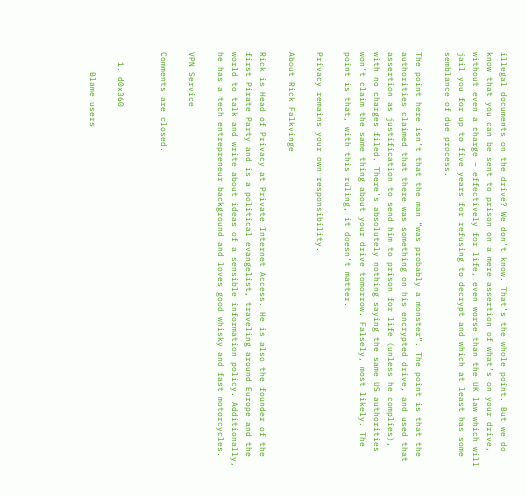illegal documents on the drive? We don’t know. That’s the whole point. But we do know that you can be sent to prison on a mere assertion of what’s on your drive, without even a charge – effectively for life, even worse than the UK law which will jail you for up to five years for refusing to decrypt and which at least has some semblance of due process.

The point here isn’t that the man “was probably a monster”. The point is that the authorities claimed that there was something on his encrypted drive, and used that assertion as justification to send him to prison for life (unless he complies), with no charges filed. There’s absolutely nothing saying the same US authorities won’t claim the same thing about your drive tomorrow. Falsely, most likely. The point is that, with this ruling, it doesn’t matter.

Privacy remains your own responsibility.

About Rick Falkvinge

Rick is Head of Privacy at Private Internet Access. He is also the founder of the first Pirate Party and is a political evangelist, traveling around Europe and the world to talk and write about ideas of a sensible information policy. Additionally, he has a tech entrepreneur background and loves good whisky and fast motorcycles.

VPN Service

Comments are closed.


  1. d0x360

    Blame users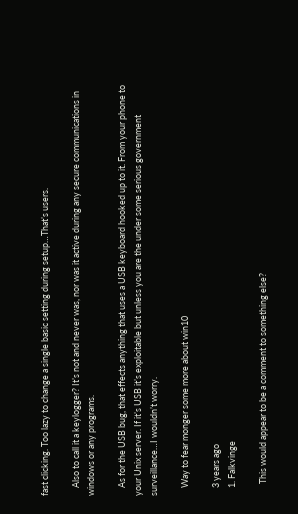fast clicking. Too lazy to change a single basic setting during setup…That’s users.

    Also to call it a keylogger? It’s not and never was, nor was it active during any secure communications in windows or any programs.

    As for the USB bug, that effects anything that uses a USB keyboard hooked up to it. From your phone to your Unix server. If it’s USB it’s exploitable but unless you are the under some serious government surveillance…I wouldn’t worry.

    Way to fear monger some more about win10

    3 years ago
    1. Falkvinge

      This would appear to be a comment to something else?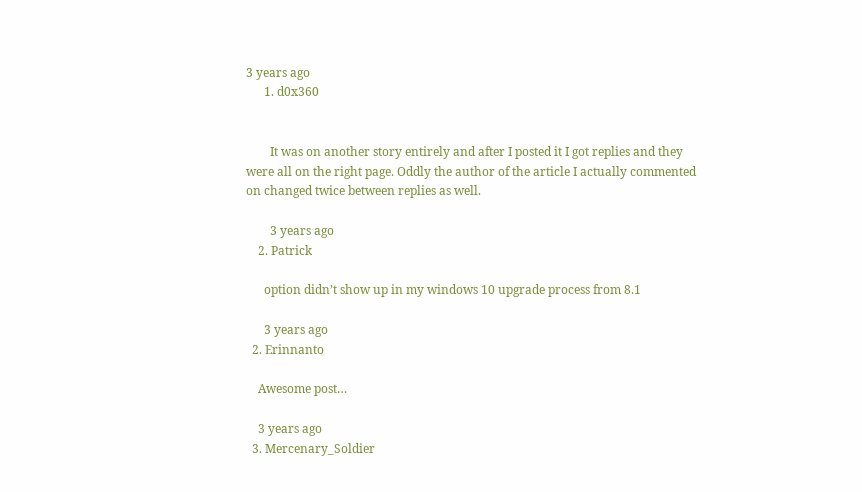3 years ago
      1. d0x360


        It was on another story entirely and after I posted it I got replies and they were all on the right page. Oddly the author of the article I actually commented on changed twice between replies as well.

        3 years ago
    2. Patrick

      option didn’t show up in my windows 10 upgrade process from 8.1

      3 years ago
  2. Erinnanto

    Awesome post…

    3 years ago
  3. Mercenary_Soldier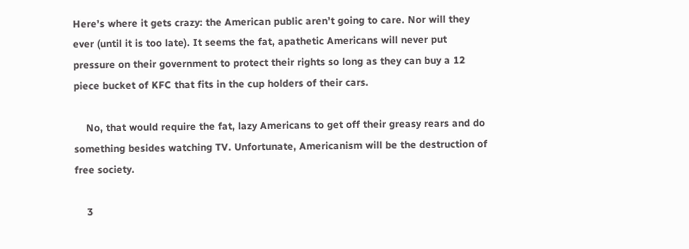Here’s where it gets crazy: the American public aren’t going to care. Nor will they ever (until it is too late). It seems the fat, apathetic Americans will never put pressure on their government to protect their rights so long as they can buy a 12 piece bucket of KFC that fits in the cup holders of their cars.

    No, that would require the fat, lazy Americans to get off their greasy rears and do something besides watching TV. Unfortunate, Americanism will be the destruction of free society.

    3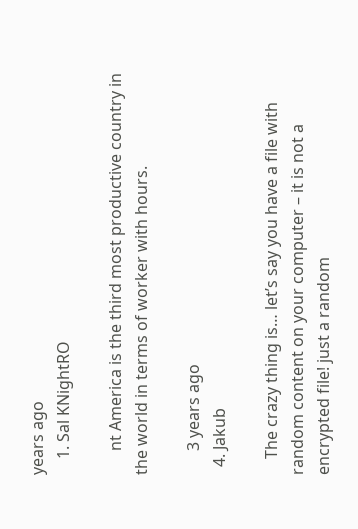years ago
    1. Sal KNightRO

      nt America is the third most productive country in the world in terms of worker with hours.

      3 years ago
  4. Jakub

    The crazy thing is… let’s say you have a file with random content on your computer – it is not a encrypted file! just a random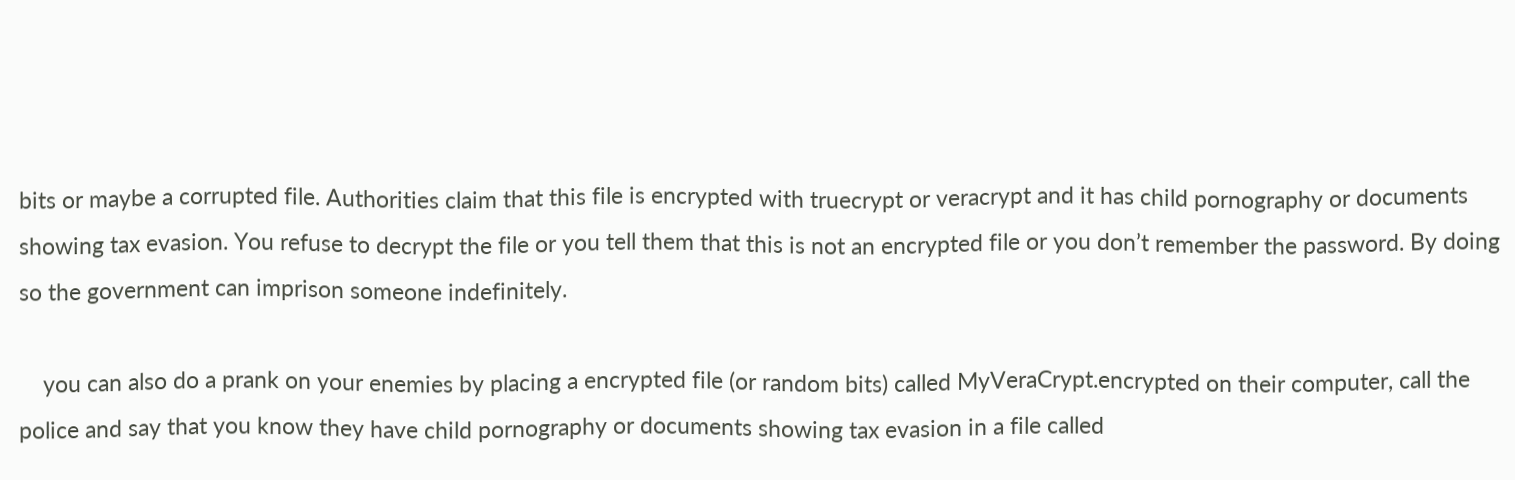bits or maybe a corrupted file. Authorities claim that this file is encrypted with truecrypt or veracrypt and it has child pornography or documents showing tax evasion. You refuse to decrypt the file or you tell them that this is not an encrypted file or you don’t remember the password. By doing so the government can imprison someone indefinitely.

    you can also do a prank on your enemies by placing a encrypted file (or random bits) called MyVeraCrypt.encrypted on their computer, call the police and say that you know they have child pornography or documents showing tax evasion in a file called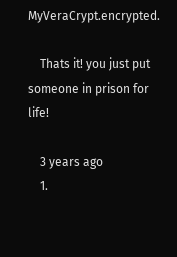MyVeraCrypt.encrypted.

    Thats it! you just put someone in prison for life!

    3 years ago
    1.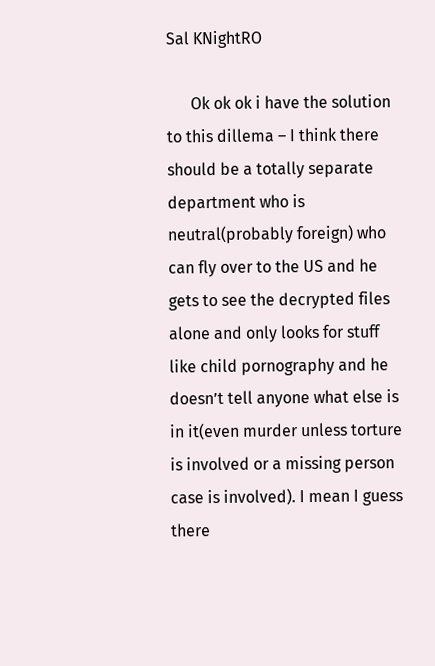Sal KNightRO

      Ok ok ok i have the solution to this dillema – I think there should be a totally separate department who is neutral(probably foreign) who can fly over to the US and he gets to see the decrypted files alone and only looks for stuff like child pornography and he doesn’t tell anyone what else is in it(even murder unless torture is involved or a missing person case is involved). I mean I guess there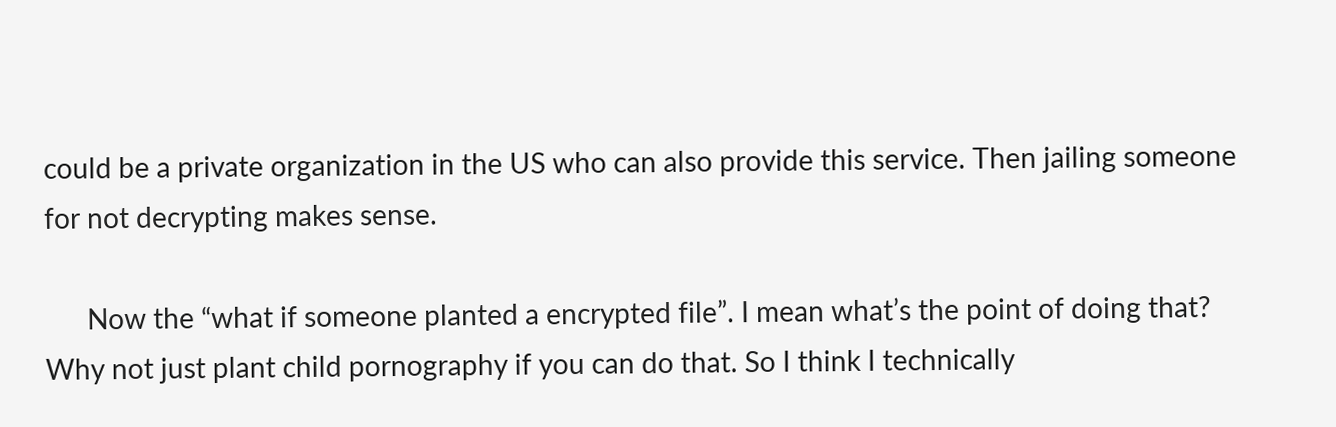could be a private organization in the US who can also provide this service. Then jailing someone for not decrypting makes sense.

      Now the “what if someone planted a encrypted file”. I mean what’s the point of doing that? Why not just plant child pornography if you can do that. So I think I technically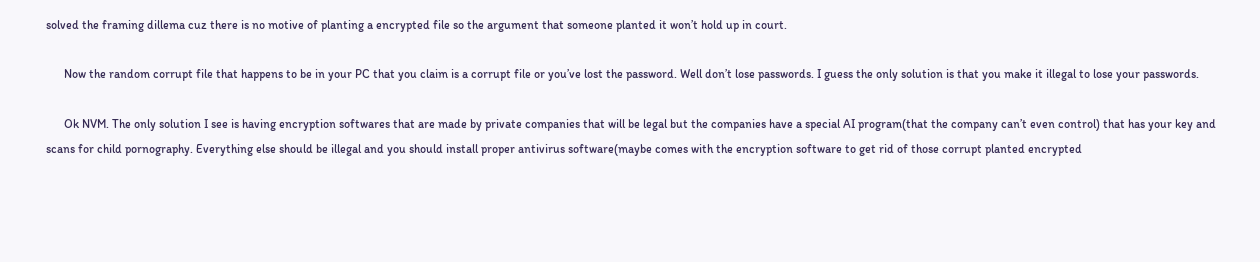solved the framing dillema cuz there is no motive of planting a encrypted file so the argument that someone planted it won’t hold up in court.

      Now the random corrupt file that happens to be in your PC that you claim is a corrupt file or you’ve lost the password. Well don’t lose passwords. I guess the only solution is that you make it illegal to lose your passwords.

      Ok NVM. The only solution I see is having encryption softwares that are made by private companies that will be legal but the companies have a special AI program(that the company can’t even control) that has your key and scans for child pornography. Everything else should be illegal and you should install proper antivirus software(maybe comes with the encryption software to get rid of those corrupt planted encrypted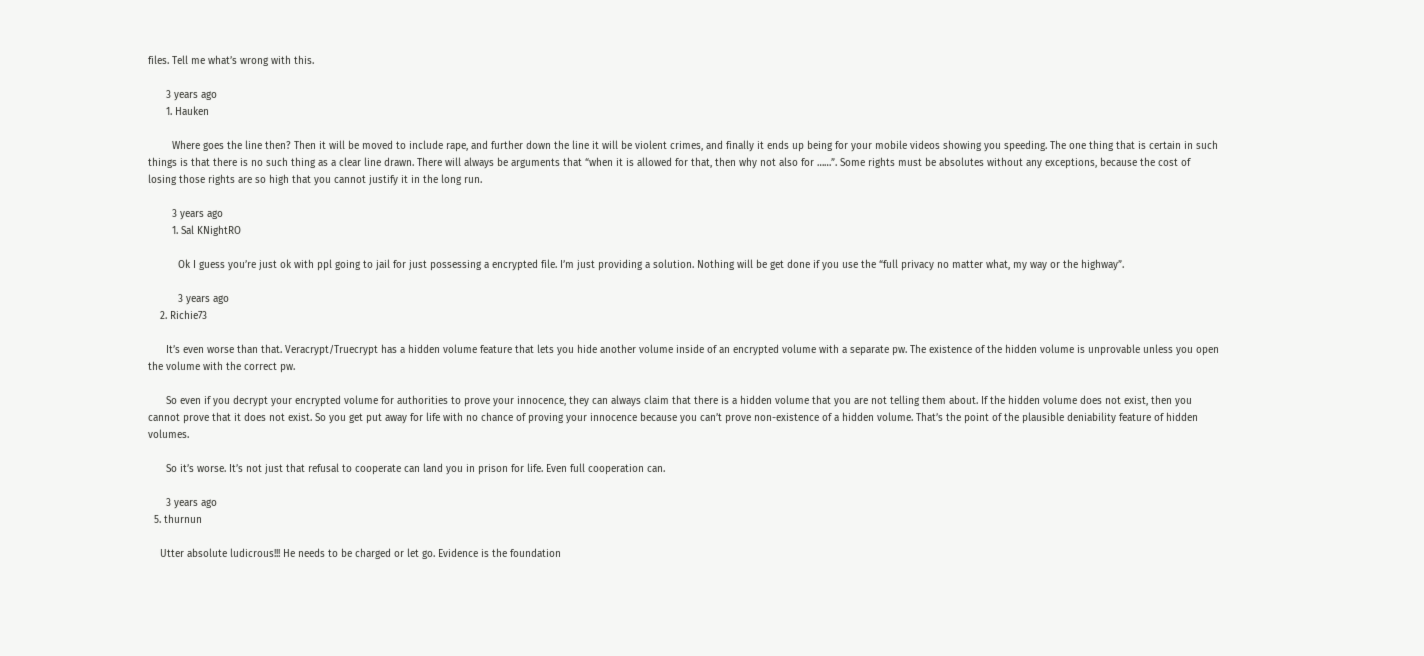files. Tell me what’s wrong with this.

      3 years ago
      1. Hauken

        Where goes the line then? Then it will be moved to include rape, and further down the line it will be violent crimes, and finally it ends up being for your mobile videos showing you speeding. The one thing that is certain in such things is that there is no such thing as a clear line drawn. There will always be arguments that “when it is allowed for that, then why not also for ……”. Some rights must be absolutes without any exceptions, because the cost of losing those rights are so high that you cannot justify it in the long run.

        3 years ago
        1. Sal KNightRO

          Ok I guess you’re just ok with ppl going to jail for just possessing a encrypted file. I’m just providing a solution. Nothing will be get done if you use the “full privacy no matter what, my way or the highway”.

          3 years ago
    2. Richie73

      It’s even worse than that. Veracrypt/Truecrypt has a hidden volume feature that lets you hide another volume inside of an encrypted volume with a separate pw. The existence of the hidden volume is unprovable unless you open the volume with the correct pw.

      So even if you decrypt your encrypted volume for authorities to prove your innocence, they can always claim that there is a hidden volume that you are not telling them about. If the hidden volume does not exist, then you cannot prove that it does not exist. So you get put away for life with no chance of proving your innocence because you can’t prove non-existence of a hidden volume. That’s the point of the plausible deniability feature of hidden volumes.

      So it’s worse. It’s not just that refusal to cooperate can land you in prison for life. Even full cooperation can.

      3 years ago
  5. thurnun

    Utter absolute ludicrous!!! He needs to be charged or let go. Evidence is the foundation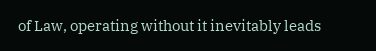of Law, operating without it inevitably leads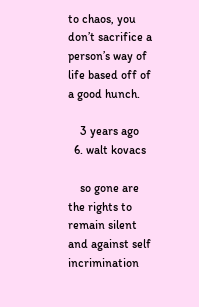to chaos, you don’t sacrifice a person’s way of life based off of a good hunch.

    3 years ago
  6. walt kovacs

    so gone are the rights to remain silent and against self incrimination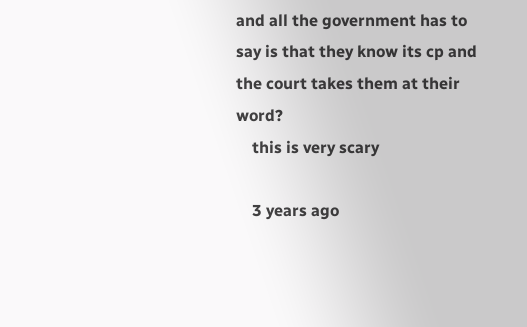and all the government has to say is that they know its cp and the court takes them at their word?
    this is very scary

    3 years ago